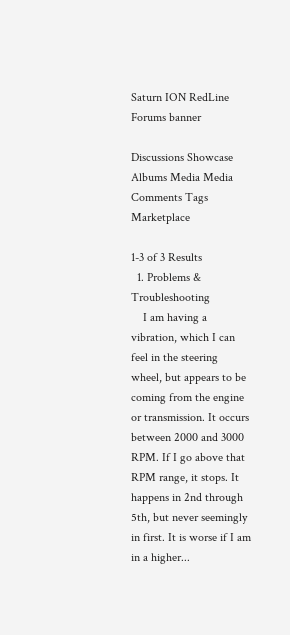Saturn ION RedLine Forums banner

Discussions Showcase Albums Media Media Comments Tags Marketplace

1-3 of 3 Results
  1. Problems & Troubleshooting
    I am having a vibration, which I can feel in the steering wheel, but appears to be coming from the engine or transmission. It occurs between 2000 and 3000 RPM. If I go above that RPM range, it stops. It happens in 2nd through 5th, but never seemingly in first. It is worse if I am in a higher...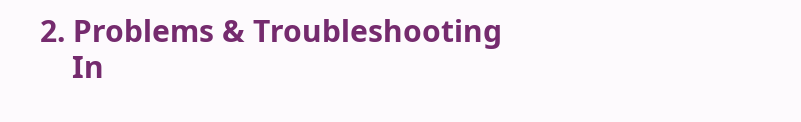2. Problems & Troubleshooting
    In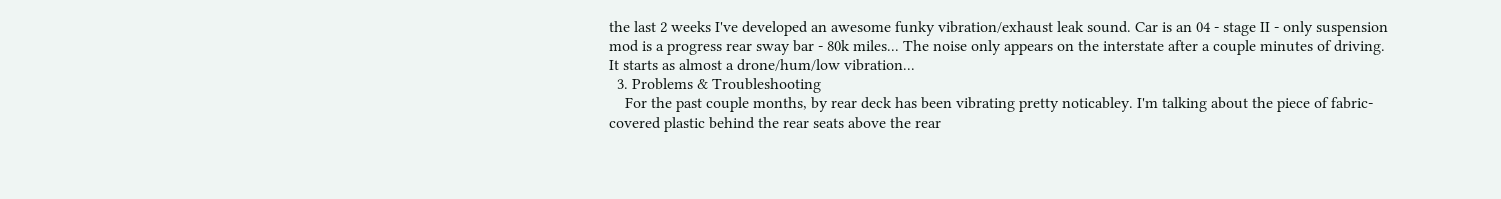the last 2 weeks I've developed an awesome funky vibration/exhaust leak sound. Car is an 04 - stage II - only suspension mod is a progress rear sway bar - 80k miles... The noise only appears on the interstate after a couple minutes of driving. It starts as almost a drone/hum/low vibration...
  3. Problems & Troubleshooting
    For the past couple months, by rear deck has been vibrating pretty noticabley. I'm talking about the piece of fabric-covered plastic behind the rear seats above the rear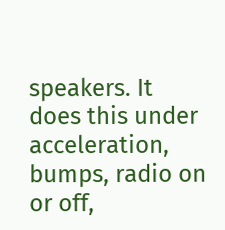speakers. It does this under acceleration, bumps, radio on or off,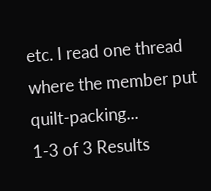etc. I read one thread where the member put quilt-packing...
1-3 of 3 Results